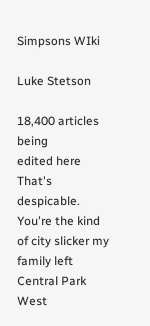Simpsons WIki

Luke Stetson

18,400 articles being
edited here
That's despicable. You're the kind of city slicker my family left Central Park West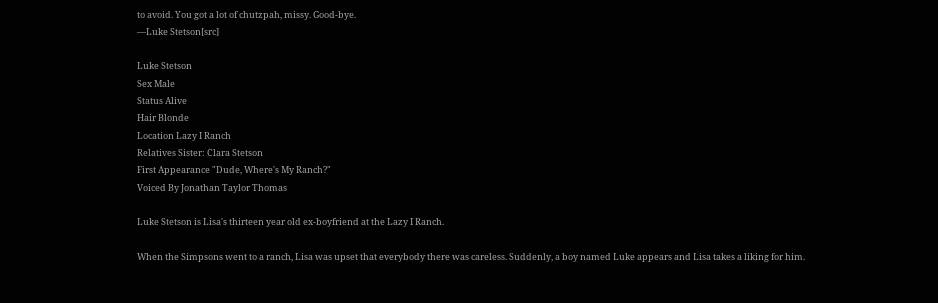to avoid. You got a lot of chutzpah, missy. Good-bye.
―Luke Stetson[src]

Luke Stetson
Sex Male
Status Alive
Hair Blonde
Location Lazy I Ranch
Relatives Sister: Clara Stetson
First Appearance "Dude, Where's My Ranch?"
Voiced By Jonathan Taylor Thomas

Luke Stetson is Lisa's thirteen year old ex-boyfriend at the Lazy I Ranch.

When the Simpsons went to a ranch, Lisa was upset that everybody there was careless. Suddenly, a boy named Luke appears and Lisa takes a liking for him.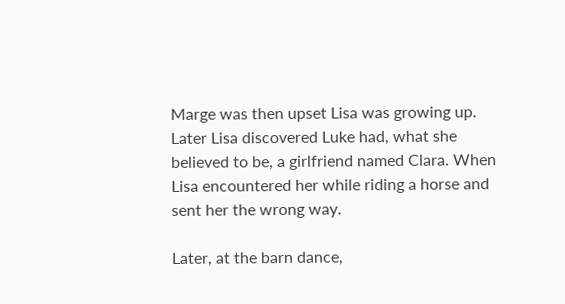Marge was then upset Lisa was growing up. Later Lisa discovered Luke had, what she believed to be, a girlfriend named Clara. When Lisa encountered her while riding a horse and sent her the wrong way.

Later, at the barn dance,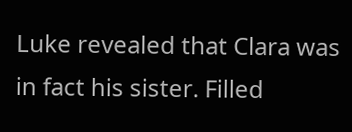Luke revealed that Clara was in fact his sister. Filled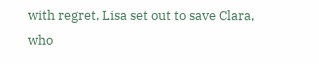with regret, Lisa set out to save Clara, who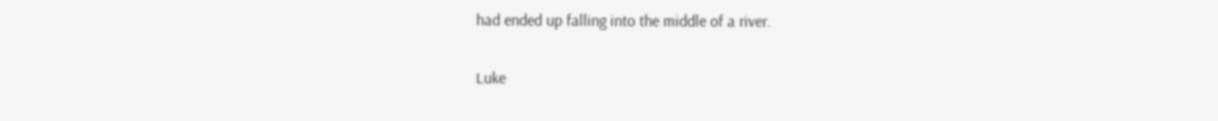had ended up falling into the middle of a river.

Luke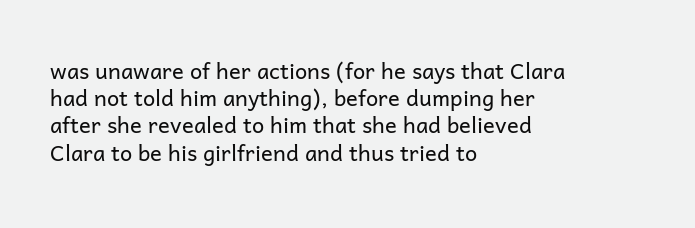was unaware of her actions (for he says that Clara had not told him anything), before dumping her after she revealed to him that she had believed Clara to be his girlfriend and thus tried to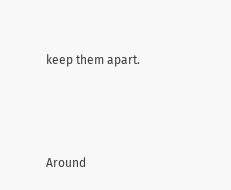keep them apart.



Around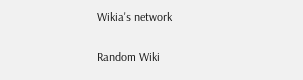Wikia's network

Random Wiki